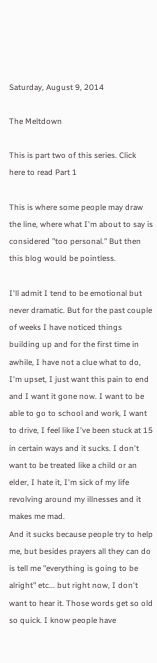Saturday, August 9, 2014

The Meltdown

This is part two of this series. Click here to read Part 1

This is where some people may draw the line, where what I'm about to say is considered "too personal." But then this blog would be pointless.

I'll admit I tend to be emotional but never dramatic. But for the past couple of weeks I have noticed things building up and for the first time in awhile, I have not a clue what to do, I'm upset, I just want this pain to end and I want it gone now. I want to be able to go to school and work, I want to drive, I feel like I've been stuck at 15 in certain ways and it sucks. I don't want to be treated like a child or an elder, I hate it, I'm sick of my life revolving around my illnesses and it makes me mad.
And it sucks because people try to help me, but besides prayers all they can do is tell me "everything is going to be alright" etc... but right now, I don't want to hear it. Those words get so old so quick. I know people have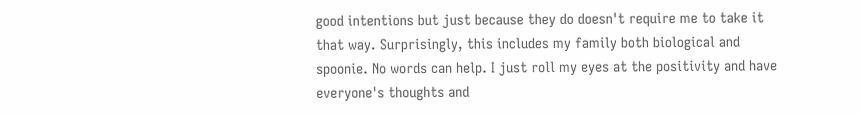good intentions but just because they do doesn't require me to take it that way. Surprisingly, this includes my family both biological and spoonie. No words can help. I just roll my eyes at the positivity and have everyone's thoughts and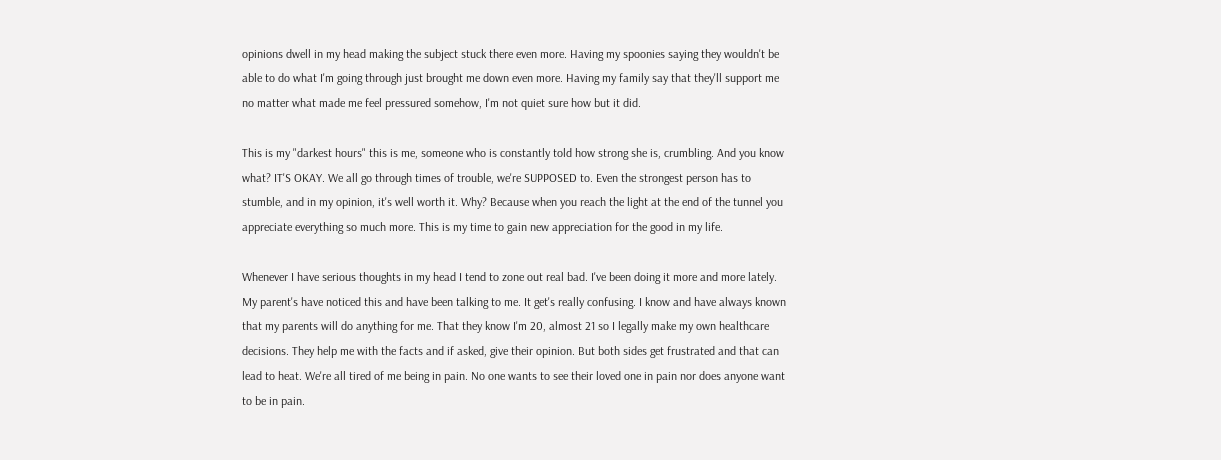opinions dwell in my head making the subject stuck there even more. Having my spoonies saying they wouldn't be able to do what I'm going through just brought me down even more. Having my family say that they'll support me no matter what made me feel pressured somehow, I'm not quiet sure how but it did.

This is my "darkest hours" this is me, someone who is constantly told how strong she is, crumbling. And you know what? IT'S OKAY. We all go through times of trouble, we're SUPPOSED to. Even the strongest person has to stumble, and in my opinion, it's well worth it. Why? Because when you reach the light at the end of the tunnel you appreciate everything so much more. This is my time to gain new appreciation for the good in my life.

Whenever I have serious thoughts in my head I tend to zone out real bad. I've been doing it more and more lately. My parent's have noticed this and have been talking to me. It get's really confusing. I know and have always known that my parents will do anything for me. That they know I'm 20, almost 21 so I legally make my own healthcare decisions. They help me with the facts and if asked, give their opinion. But both sides get frustrated and that can lead to heat. We're all tired of me being in pain. No one wants to see their loved one in pain nor does anyone want to be in pain.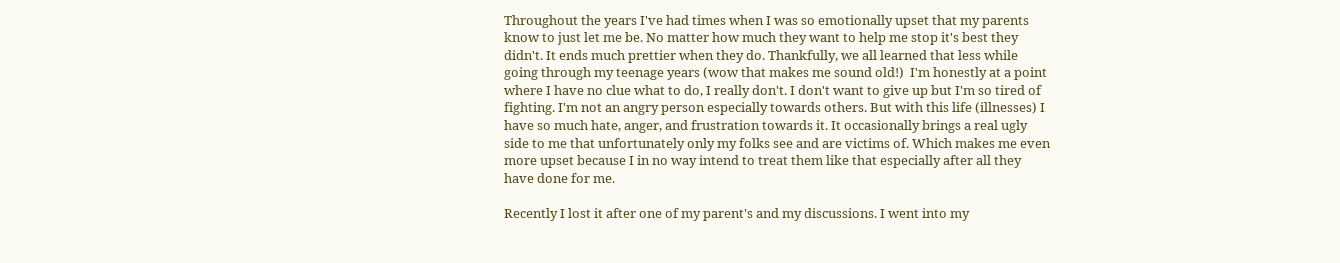Throughout the years I've had times when I was so emotionally upset that my parents know to just let me be. No matter how much they want to help me stop it's best they didn't. It ends much prettier when they do. Thankfully, we all learned that less while going through my teenage years (wow that makes me sound old!)  I'm honestly at a point where I have no clue what to do, I really don't. I don't want to give up but I'm so tired of fighting. I'm not an angry person especially towards others. But with this life (illnesses) I have so much hate, anger, and frustration towards it. It occasionally brings a real ugly side to me that unfortunately only my folks see and are victims of. Which makes me even more upset because I in no way intend to treat them like that especially after all they have done for me.

Recently I lost it after one of my parent's and my discussions. I went into my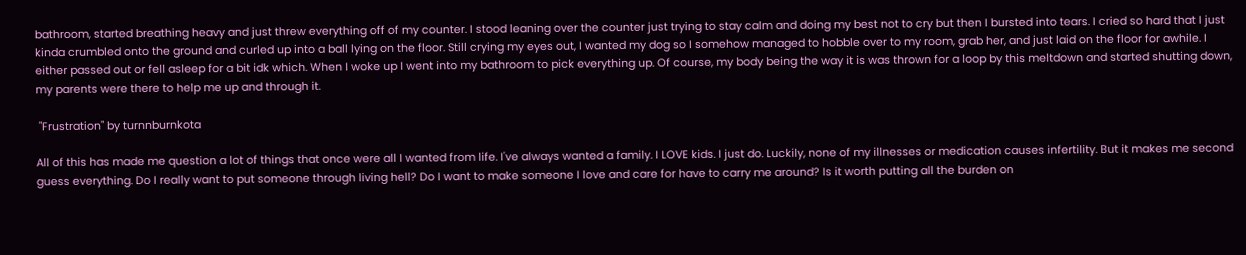bathroom, started breathing heavy and just threw everything off of my counter. I stood leaning over the counter just trying to stay calm and doing my best not to cry but then I bursted into tears. I cried so hard that I just kinda crumbled onto the ground and curled up into a ball lying on the floor. Still crying my eyes out, I wanted my dog so I somehow managed to hobble over to my room, grab her, and just laid on the floor for awhile. I either passed out or fell asleep for a bit idk which. When I woke up I went into my bathroom to pick everything up. Of course, my body being the way it is was thrown for a loop by this meltdown and started shutting down, my parents were there to help me up and through it.

 "Frustration" by turnnburnkota

All of this has made me question a lot of things that once were all I wanted from life. I've always wanted a family. I LOVE kids. I just do. Luckily, none of my illnesses or medication causes infertility. But it makes me second guess everything. Do I really want to put someone through living hell? Do I want to make someone I love and care for have to carry me around? Is it worth putting all the burden on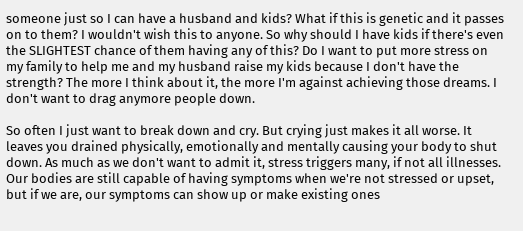someone just so I can have a husband and kids? What if this is genetic and it passes on to them? I wouldn't wish this to anyone. So why should I have kids if there's even the SLIGHTEST chance of them having any of this? Do I want to put more stress on my family to help me and my husband raise my kids because I don't have the strength? The more I think about it, the more I'm against achieving those dreams. I don't want to drag anymore people down.

So often I just want to break down and cry. But crying just makes it all worse. It leaves you drained physically, emotionally and mentally causing your body to shut down. As much as we don't want to admit it, stress triggers many, if not all illnesses. Our bodies are still capable of having symptoms when we're not stressed or upset, but if we are, our symptoms can show up or make existing ones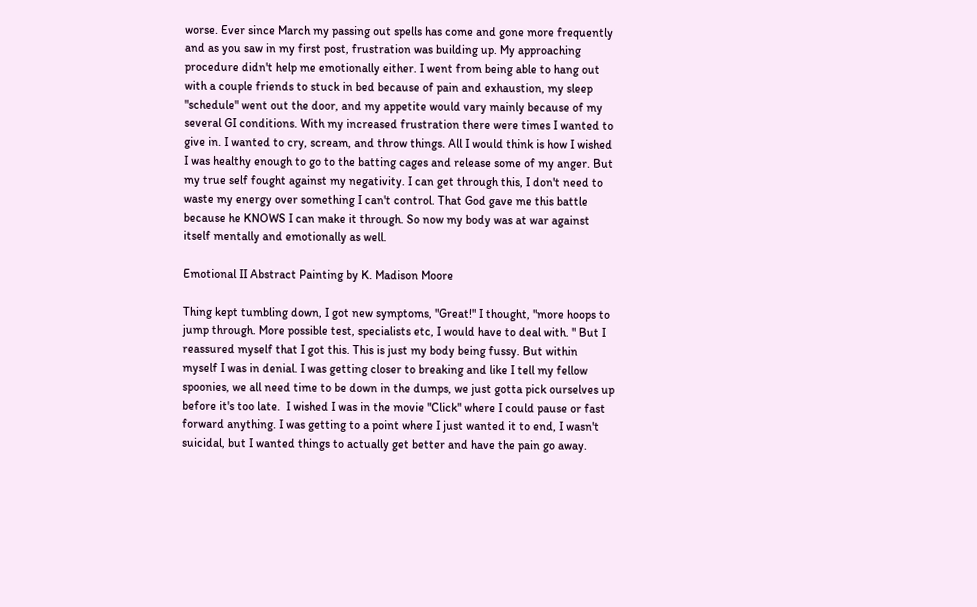worse. Ever since March my passing out spells has come and gone more frequently and as you saw in my first post, frustration was building up. My approaching procedure didn't help me emotionally either. I went from being able to hang out with a couple friends to stuck in bed because of pain and exhaustion, my sleep "schedule" went out the door, and my appetite would vary mainly because of my several GI conditions. With my increased frustration there were times I wanted to give in. I wanted to cry, scream, and throw things. All I would think is how I wished I was healthy enough to go to the batting cages and release some of my anger. But my true self fought against my negativity. I can get through this, I don't need to waste my energy over something I can't control. That God gave me this battle because he KNOWS I can make it through. So now my body was at war against itself mentally and emotionally as well.

Emotional II Abstract Painting by K. Madison Moore

Thing kept tumbling down, I got new symptoms, "Great!" I thought, "more hoops to jump through. More possible test, specialists etc, I would have to deal with. " But I reassured myself that I got this. This is just my body being fussy. But within myself I was in denial. I was getting closer to breaking and like I tell my fellow spoonies, we all need time to be down in the dumps, we just gotta pick ourselves up before it's too late.  I wished I was in the movie "Click" where I could pause or fast forward anything. I was getting to a point where I just wanted it to end, I wasn't suicidal, but I wanted things to actually get better and have the pain go away.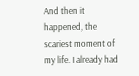And then it happened, the scariest moment of my life. I already had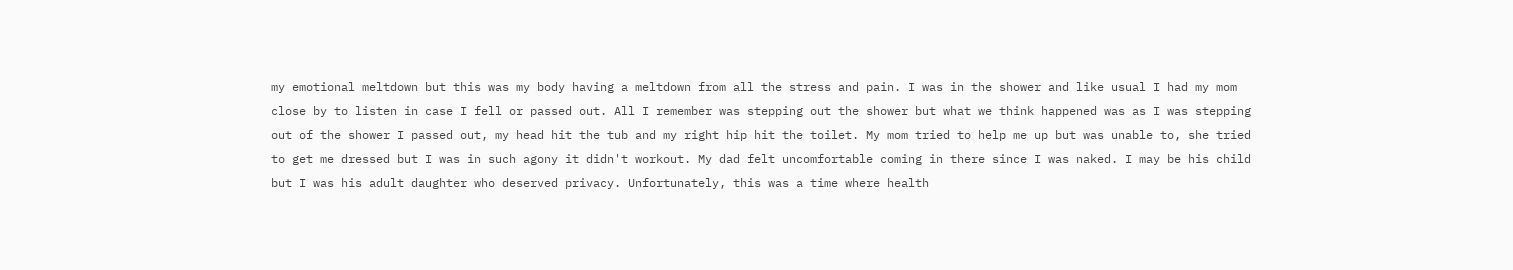my emotional meltdown but this was my body having a meltdown from all the stress and pain. I was in the shower and like usual I had my mom close by to listen in case I fell or passed out. All I remember was stepping out the shower but what we think happened was as I was stepping out of the shower I passed out, my head hit the tub and my right hip hit the toilet. My mom tried to help me up but was unable to, she tried to get me dressed but I was in such agony it didn't workout. My dad felt uncomfortable coming in there since I was naked. I may be his child but I was his adult daughter who deserved privacy. Unfortunately, this was a time where health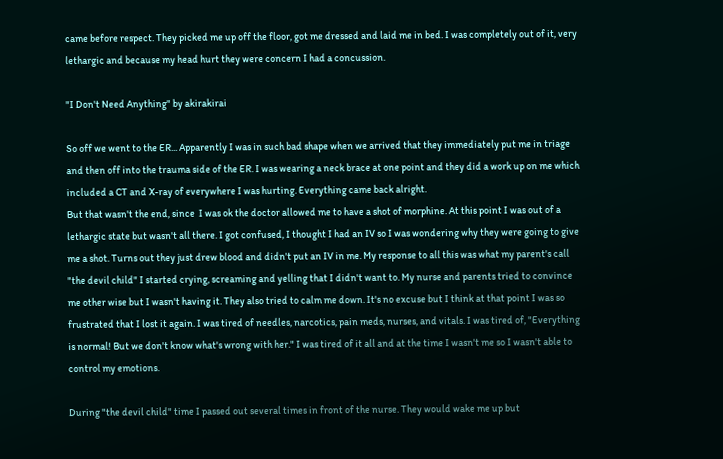came before respect. They picked me up off the floor, got me dressed and laid me in bed. I was completely out of it, very lethargic and because my head hurt they were concern I had a concussion.

"I Don't Need Anything" by akirakirai

So off we went to the ER... Apparently I was in such bad shape when we arrived that they immediately put me in triage and then off into the trauma side of the ER. I was wearing a neck brace at one point and they did a work up on me which included a CT and X-ray of everywhere I was hurting. Everything came back alright.
But that wasn't the end, since  I was ok the doctor allowed me to have a shot of morphine. At this point I was out of a lethargic state but wasn't all there. I got confused, I thought I had an IV so I was wondering why they were going to give me a shot. Turns out they just drew blood and didn't put an IV in me. My response to all this was what my parent's call "the devil child" I started crying, screaming and yelling that I didn't want to. My nurse and parents tried to convince me other wise but I wasn't having it. They also tried to calm me down. It's no excuse but I think at that point I was so frustrated that I lost it again. I was tired of needles, narcotics, pain meds, nurses, and vitals. I was tired of, "Everything is normal! But we don't know what's wrong with her." I was tired of it all and at the time I wasn't me so I wasn't able to control my emotions.

During "the devil child" time I passed out several times in front of the nurse. They would wake me up but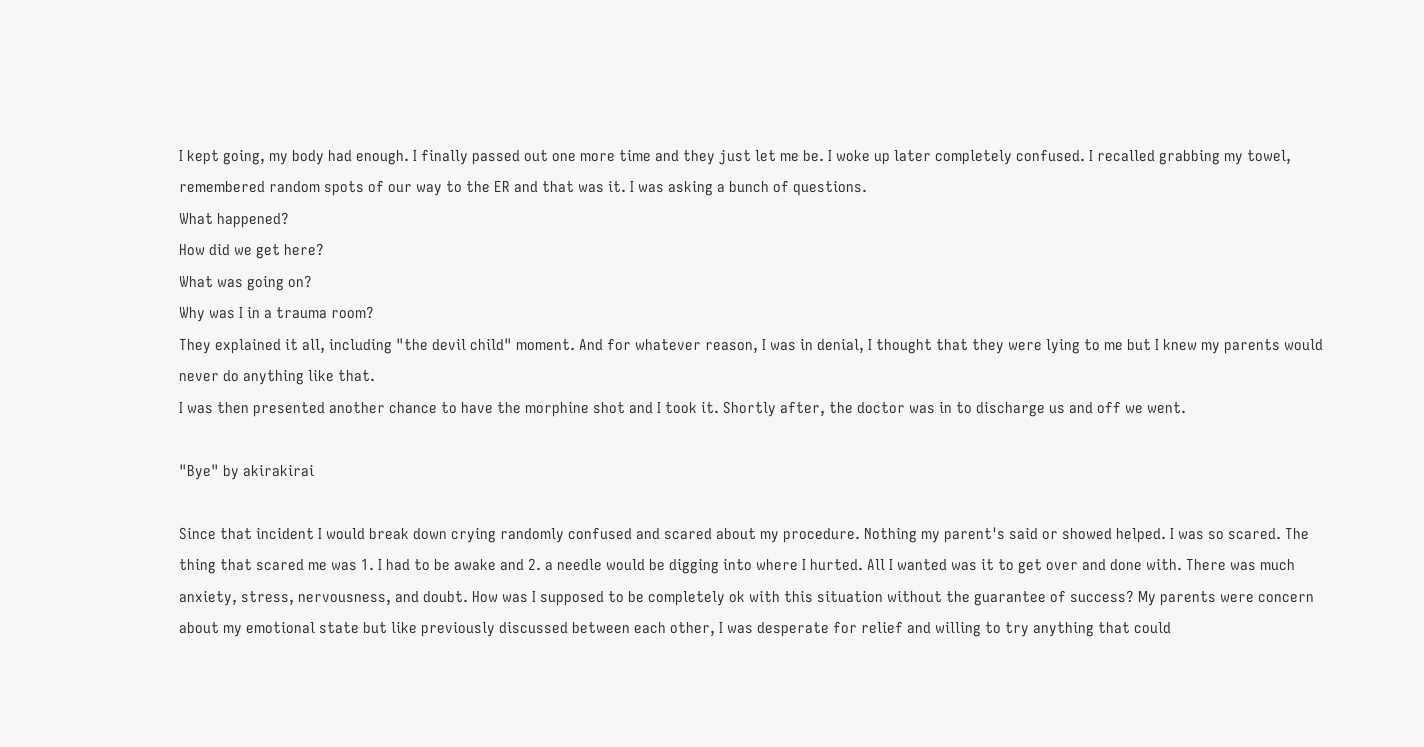I kept going, my body had enough. I finally passed out one more time and they just let me be. I woke up later completely confused. I recalled grabbing my towel, remembered random spots of our way to the ER and that was it. I was asking a bunch of questions.
What happened?
How did we get here?
What was going on?
Why was I in a trauma room?
They explained it all, including "the devil child" moment. And for whatever reason, I was in denial, I thought that they were lying to me but I knew my parents would never do anything like that.
I was then presented another chance to have the morphine shot and I took it. Shortly after, the doctor was in to discharge us and off we went.

"Bye" by akirakirai

Since that incident I would break down crying randomly confused and scared about my procedure. Nothing my parent's said or showed helped. I was so scared. The thing that scared me was 1. I had to be awake and 2. a needle would be digging into where I hurted. All I wanted was it to get over and done with. There was much anxiety, stress, nervousness, and doubt. How was I supposed to be completely ok with this situation without the guarantee of success? My parents were concern about my emotional state but like previously discussed between each other, I was desperate for relief and willing to try anything that could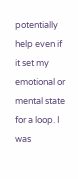potentially help even if it set my emotional or mental state for a loop. I was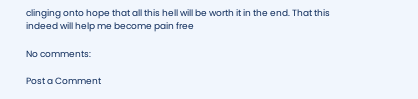clinging onto hope that all this hell will be worth it in the end. That this indeed will help me become pain free

No comments:

Post a Comment